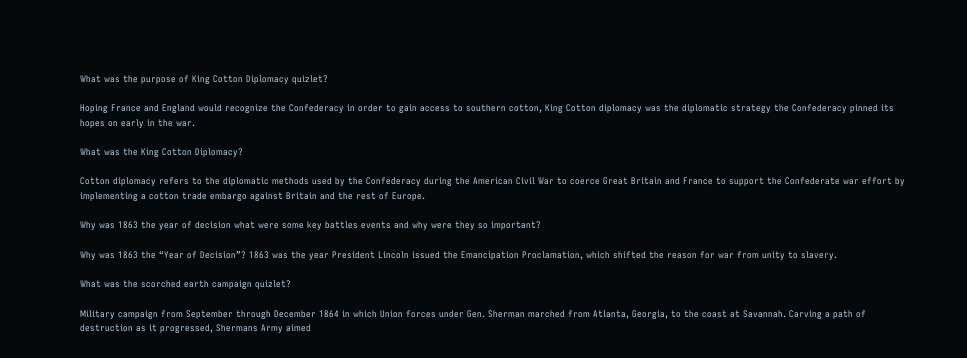What was the purpose of King Cotton Diplomacy quizlet?

Hoping France and England would recognize the Confederacy in order to gain access to southern cotton, King Cotton diplomacy was the diplomatic strategy the Confederacy pinned its hopes on early in the war.

What was the King Cotton Diplomacy?

Cotton diplomacy refers to the diplomatic methods used by the Confederacy during the American Civil War to coerce Great Britain and France to support the Confederate war effort by implementing a cotton trade embargo against Britain and the rest of Europe.

Why was 1863 the year of decision what were some key battles events and why were they so important?

Why was 1863 the “Year of Decision”? 1863 was the year President Lincoln issued the Emancipation Proclamation, which shifted the reason for war from unity to slavery.

What was the scorched earth campaign quizlet?

Military campaign from September through December 1864 in which Union forces under Gen. Sherman marched from Atlanta, Georgia, to the coast at Savannah. Carving a path of destruction as it progressed, Shermans Army aimed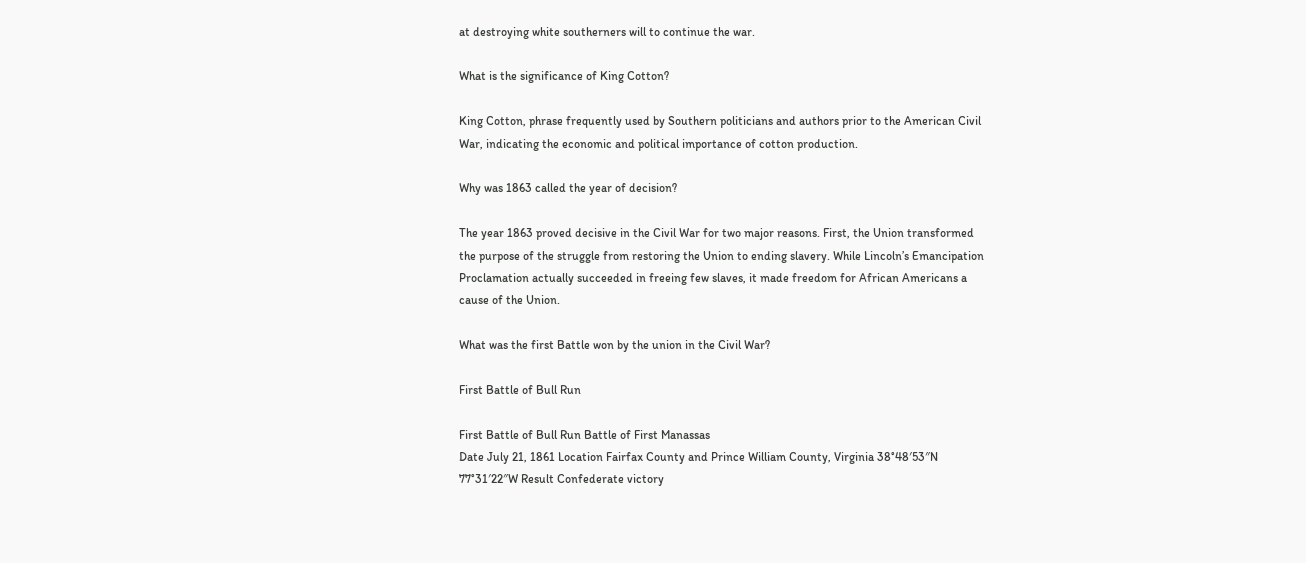at destroying white southerners will to continue the war.

What is the significance of King Cotton?

King Cotton, phrase frequently used by Southern politicians and authors prior to the American Civil War, indicating the economic and political importance of cotton production.

Why was 1863 called the year of decision?

The year 1863 proved decisive in the Civil War for two major reasons. First, the Union transformed the purpose of the struggle from restoring the Union to ending slavery. While Lincoln’s Emancipation Proclamation actually succeeded in freeing few slaves, it made freedom for African Americans a cause of the Union.

What was the first Battle won by the union in the Civil War?

First Battle of Bull Run

First Battle of Bull Run Battle of First Manassas
Date July 21, 1861 Location Fairfax County and Prince William County, Virginia 38°48′53″N 77°31′22″W Result Confederate victory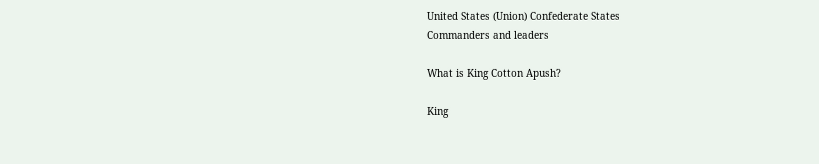United States (Union) Confederate States
Commanders and leaders

What is King Cotton Apush?

King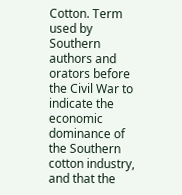Cotton. Term used by Southern authors and orators before the Civil War to indicate the economic dominance of the Southern cotton industry, and that the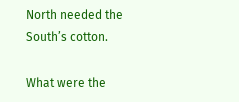North needed the South’s cotton.

What were the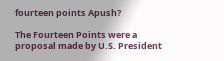fourteen points Apush?

The Fourteen Points were a proposal made by U.S. President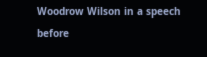Woodrow Wilson in a speech before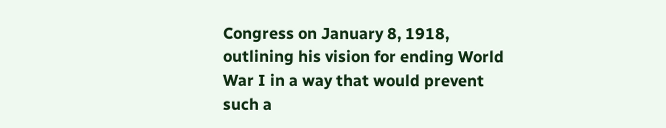Congress on January 8, 1918, outlining his vision for ending World War I in a way that would prevent such a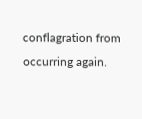conflagration from occurring again.